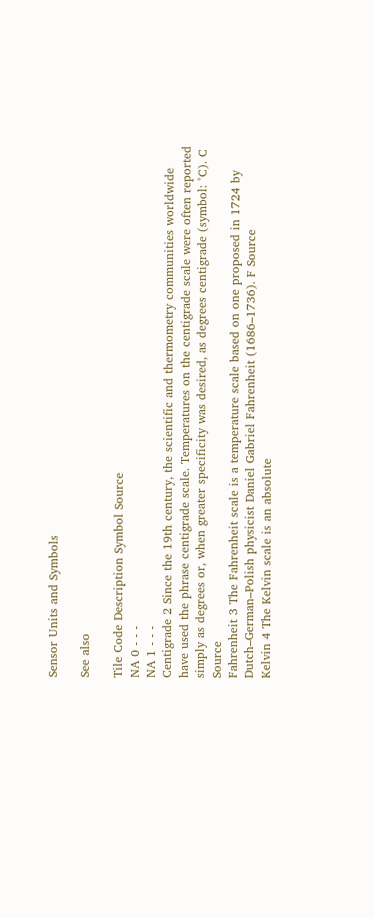Sensor Units and Symbols

See also

Tile Code Description Symbol Source
NA 0 - - -
NA 1 - - -
Centigrade 2 Since the 19th century, the scientific and thermometry communities worldwide have used the phrase centigrade scale. Temperatures on the centigrade scale were often reported simply as degrees or, when greater specificity was desired, as degrees centigrade (symbol: °C). C Source
Fahrenheit 3 The Fahrenheit scale is a temperature scale based on one proposed in 1724 by Dutch–German–Polish physicist Daniel Gabriel Fahrenheit (1686–1736). F Source
Kelvin 4 The Kelvin scale is an absolute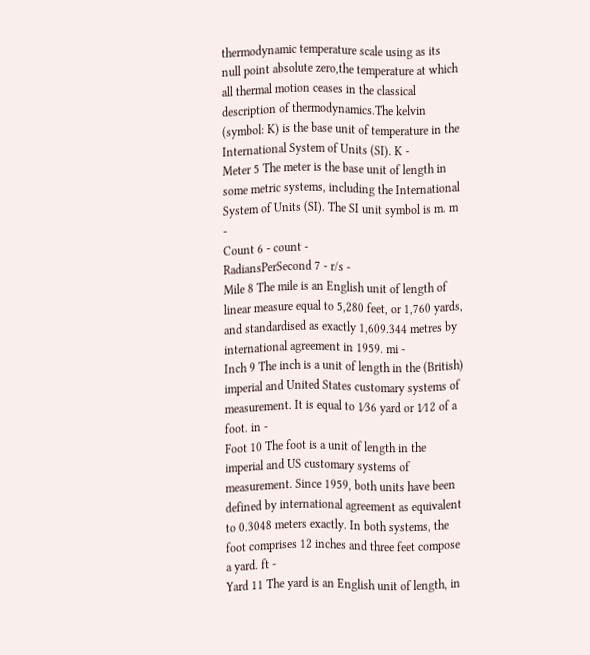thermodynamic temperature scale using as its null point absolute zero,the temperature at which all thermal motion ceases in the classical description of thermodynamics.The kelvin (symbol: K) is the base unit of temperature in the International System of Units (SI). K -
Meter 5 The meter is the base unit of length in some metric systems, including the International System of Units (SI). The SI unit symbol is m. m -
Count 6 - count -
RadiansPerSecond 7 - r/s -
Mile 8 The mile is an English unit of length of linear measure equal to 5,280 feet, or 1,760 yards, and standardised as exactly 1,609.344 metres by international agreement in 1959. mi -
Inch 9 The inch is a unit of length in the (British) imperial and United States customary systems of measurement. It is equal to 1⁄36 yard or 1⁄12 of a foot. in -
Foot 10 The foot is a unit of length in the imperial and US customary systems of measurement. Since 1959, both units have been defined by international agreement as equivalent to 0.3048 meters exactly. In both systems, the foot comprises 12 inches and three feet compose a yard. ft -
Yard 11 The yard is an English unit of length, in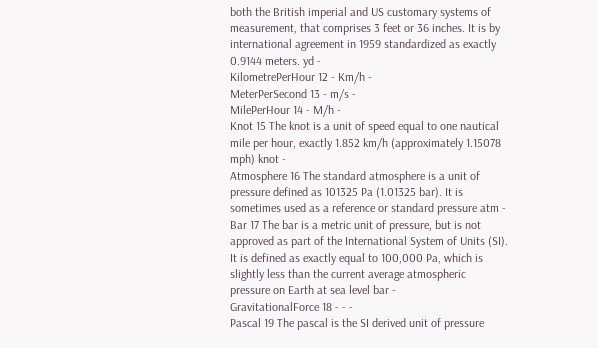both the British imperial and US customary systems of measurement, that comprises 3 feet or 36 inches. It is by international agreement in 1959 standardized as exactly 0.9144 meters. yd -
KilometrePerHour 12 - Km/h -
MeterPerSecond 13 - m/s -
MilePerHour 14 - M/h -
Knot 15 The knot is a unit of speed equal to one nautical mile per hour, exactly 1.852 km/h (approximately 1.15078 mph) knot -
Atmosphere 16 The standard atmosphere is a unit of pressure defined as 101325 Pa (1.01325 bar). It is sometimes used as a reference or standard pressure atm -
Bar 17 The bar is a metric unit of pressure, but is not approved as part of the International System of Units (SI). It is defined as exactly equal to 100,000 Pa, which is slightly less than the current average atmospheric pressure on Earth at sea level bar -
GravitationalForce 18 - - -
Pascal 19 The pascal is the SI derived unit of pressure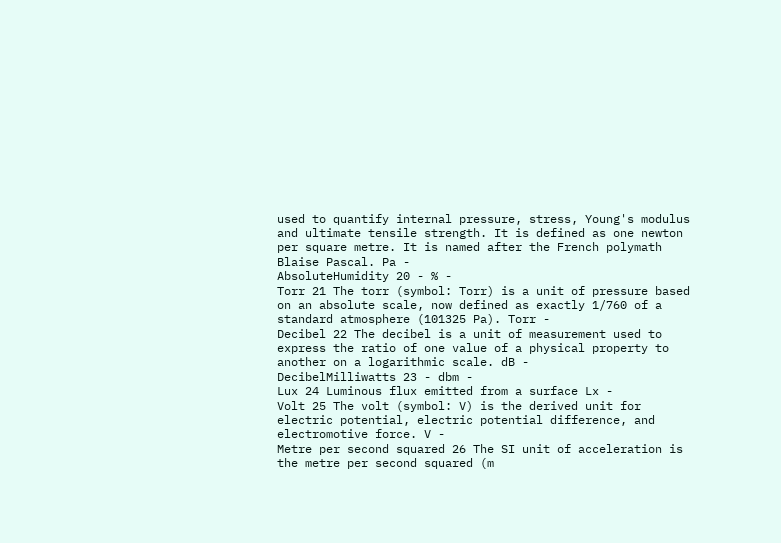used to quantify internal pressure, stress, Young's modulus and ultimate tensile strength. It is defined as one newton per square metre. It is named after the French polymath Blaise Pascal. Pa -
AbsoluteHumidity 20 - % -
Torr 21 The torr (symbol: Torr) is a unit of pressure based on an absolute scale, now defined as exactly 1/760 of a standard atmosphere (101325 Pa). Torr -
Decibel 22 The decibel is a unit of measurement used to express the ratio of one value of a physical property to another on a logarithmic scale. dB -
DecibelMilliwatts 23 - dbm -
Lux 24 Luminous flux emitted from a surface Lx -
Volt 25 The volt (symbol: V) is the derived unit for electric potential, electric potential difference, and electromotive force. V -
Metre per second squared 26 The SI unit of acceleration is the metre per second squared (m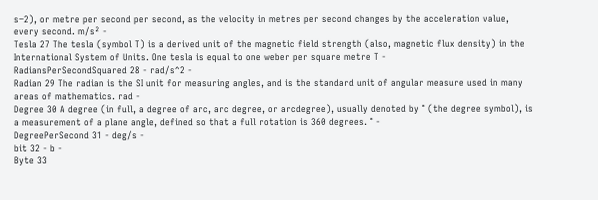s−2), or metre per second per second, as the velocity in metres per second changes by the acceleration value, every second. m/s² -
Tesla 27 The tesla (symbol T) is a derived unit of the magnetic field strength (also, magnetic flux density) in the International System of Units. One tesla is equal to one weber per square metre T -
RadiansPerSecondSquared 28 - rad/s^2 -
Radian 29 The radian is the SI unit for measuring angles, and is the standard unit of angular measure used in many areas of mathematics. rad -
Degree 30 A degree (in full, a degree of arc, arc degree, or arcdegree), usually denoted by ° (the degree symbol), is a measurement of a plane angle, defined so that a full rotation is 360 degrees. ° -
DegreePerSecond 31 - deg/s -
bit 32 - b -
Byte 33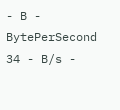- B -
BytePerSecond 34 - B/s -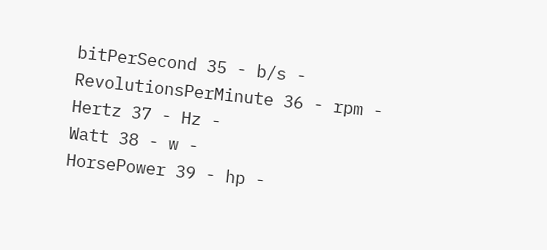bitPerSecond 35 - b/s -
RevolutionsPerMinute 36 - rpm -
Hertz 37 - Hz -
Watt 38 - w -
HorsePower 39 - hp -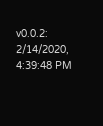v0.0.2: 2/14/2020, 4:39:48 PM